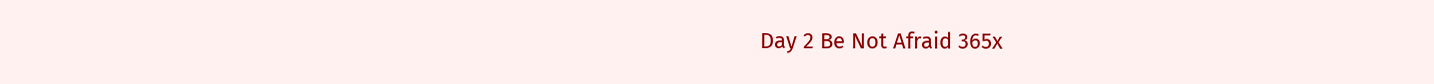Day 2 Be Not Afraid 365x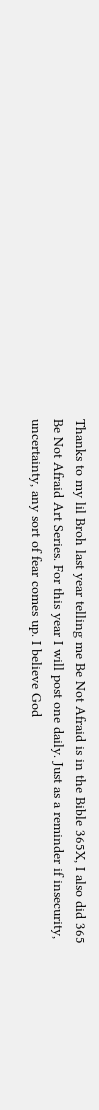Thanks to my lil Broh last year telling me Be Not Afraid is in the Bible 365X, I also did 365 Be Not Afraid Art Series. For this year I will post one daily. Just as a reminder if insecurity, uncertainty, any sort of fear comes up. I believe God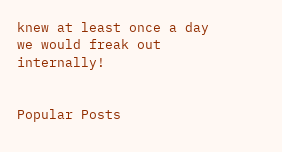knew at least once a day we would freak out internally!


Popular Posts